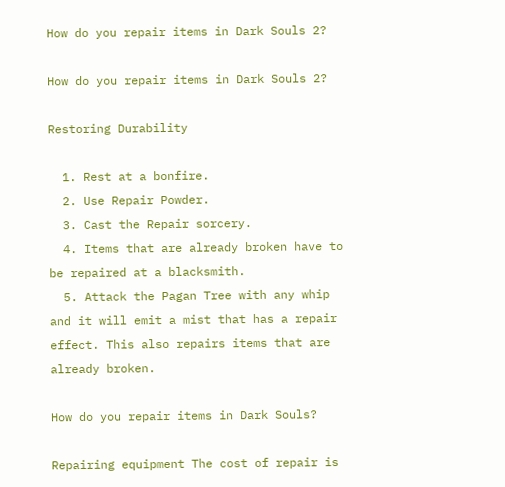How do you repair items in Dark Souls 2?

How do you repair items in Dark Souls 2?

Restoring Durability

  1. Rest at a bonfire.
  2. Use Repair Powder.
  3. Cast the Repair sorcery.
  4. Items that are already broken have to be repaired at a blacksmith.
  5. Attack the Pagan Tree with any whip and it will emit a mist that has a repair effect. This also repairs items that are already broken.

How do you repair items in Dark Souls?

Repairing equipment The cost of repair is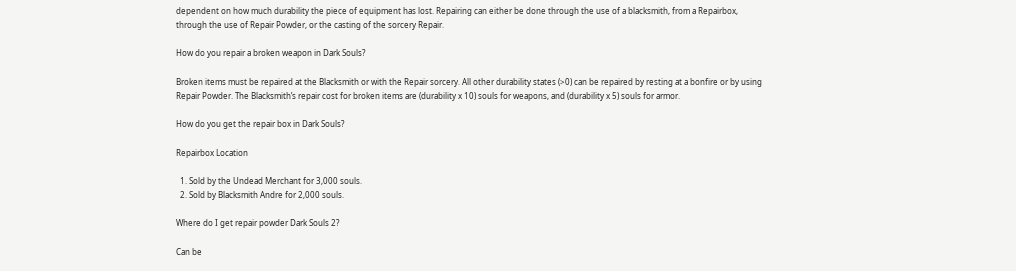dependent on how much durability the piece of equipment has lost. Repairing can either be done through the use of a blacksmith, from a Repairbox, through the use of Repair Powder, or the casting of the sorcery Repair.

How do you repair a broken weapon in Dark Souls?

Broken items must be repaired at the Blacksmith or with the Repair sorcery. All other durability states (>0) can be repaired by resting at a bonfire or by using Repair Powder. The Blacksmith’s repair cost for broken items are (durability x 10) souls for weapons, and (durability x 5) souls for armor.

How do you get the repair box in Dark Souls?

Repairbox Location

  1. Sold by the Undead Merchant for 3,000 souls.
  2. Sold by Blacksmith Andre for 2,000 souls.

Where do I get repair powder Dark Souls 2?

Can be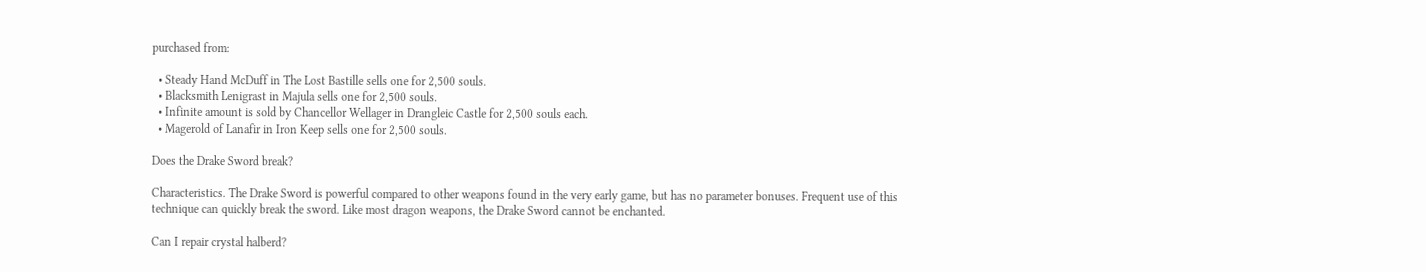purchased from:

  • Steady Hand McDuff in The Lost Bastille sells one for 2,500 souls.
  • Blacksmith Lenigrast in Majula sells one for 2,500 souls.
  • Infinite amount is sold by Chancellor Wellager in Drangleic Castle for 2,500 souls each.
  • Magerold of Lanafir in Iron Keep sells one for 2,500 souls.

Does the Drake Sword break?

Characteristics. The Drake Sword is powerful compared to other weapons found in the very early game, but has no parameter bonuses. Frequent use of this technique can quickly break the sword. Like most dragon weapons, the Drake Sword cannot be enchanted.

Can I repair crystal halberd?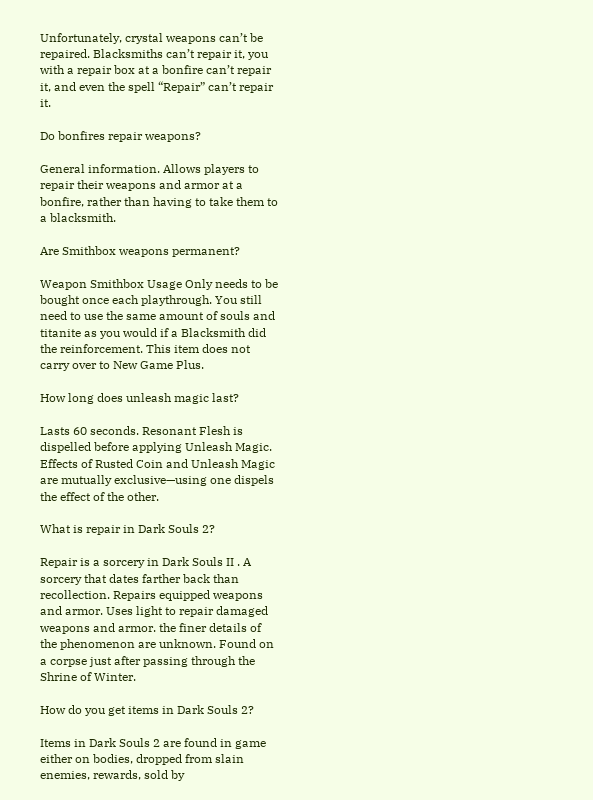Unfortunately, crystal weapons can’t be repaired. Blacksmiths can’t repair it, you with a repair box at a bonfire can’t repair it, and even the spell “Repair” can’t repair it.

Do bonfires repair weapons?

General information. Allows players to repair their weapons and armor at a bonfire, rather than having to take them to a blacksmith.

Are Smithbox weapons permanent?

Weapon Smithbox Usage Only needs to be bought once each playthrough. You still need to use the same amount of souls and titanite as you would if a Blacksmith did the reinforcement. This item does not carry over to New Game Plus.

How long does unleash magic last?

Lasts 60 seconds. Resonant Flesh is dispelled before applying Unleash Magic. Effects of Rusted Coin and Unleash Magic are mutually exclusive—using one dispels the effect of the other.

What is repair in Dark Souls 2?

Repair is a sorcery in Dark Souls II . A sorcery that dates farther back than recollection. Repairs equipped weapons and armor. Uses light to repair damaged weapons and armor. the finer details of the phenomenon are unknown. Found on a corpse just after passing through the Shrine of Winter.

How do you get items in Dark Souls 2?

Items in Dark Souls 2 are found in game either on bodies, dropped from slain enemies, rewards, sold by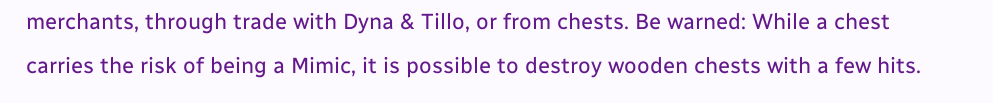merchants, through trade with Dyna & Tillo, or from chests. Be warned: While a chest carries the risk of being a Mimic, it is possible to destroy wooden chests with a few hits.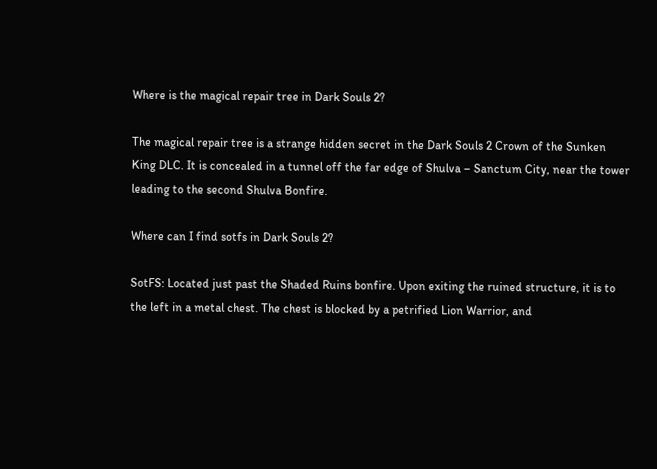Where is the magical repair tree in Dark Souls 2?

The magical repair tree is a strange hidden secret in the Dark Souls 2 Crown of the Sunken King DLC. It is concealed in a tunnel off the far edge of Shulva – Sanctum City, near the tower leading to the second Shulva Bonfire.

Where can I find sotfs in Dark Souls 2?

SotFS: Located just past the Shaded Ruins bonfire. Upon exiting the ruined structure, it is to the left in a metal chest. The chest is blocked by a petrified Lion Warrior, and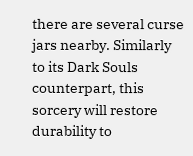there are several curse jars nearby. Similarly to its Dark Souls counterpart, this sorcery will restore durability to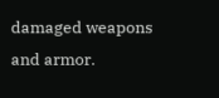damaged weapons and armor.